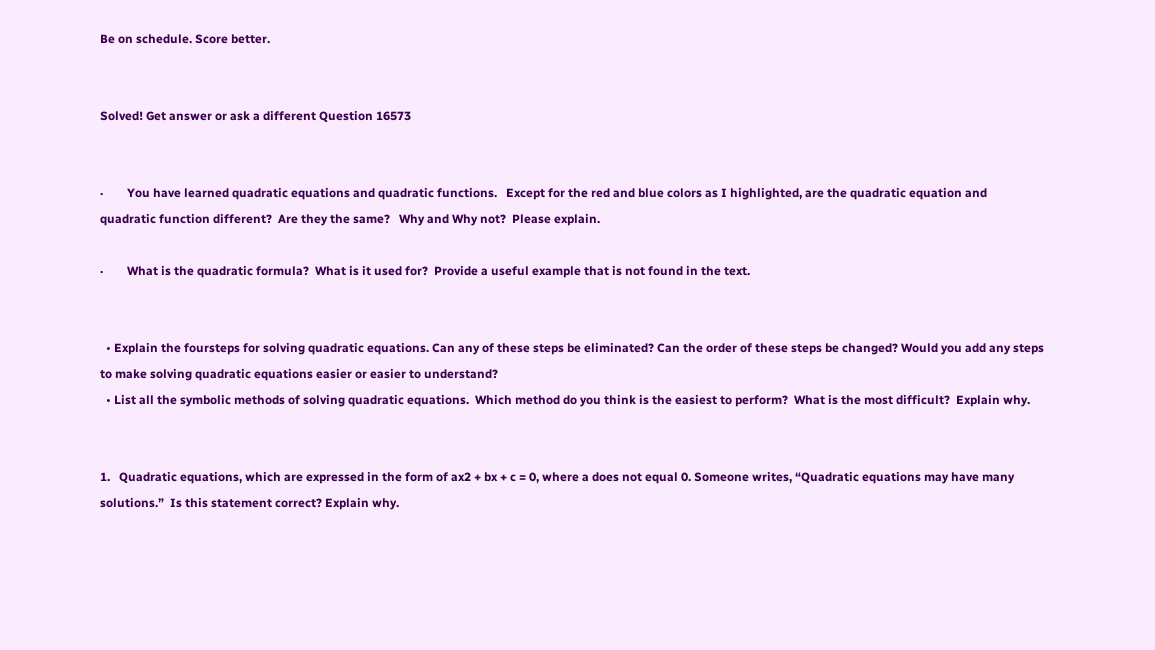Be on schedule. Score better.


Solved! Get answer or ask a different Question 16573


·        You have learned quadratic equations and quadratic functions.   Except for the red and blue colors as I highlighted, are the quadratic equation and quadratic function different?  Are they the same?   Why and Why not?  Please explain.

·        What is the quadratic formula?  What is it used for?  Provide a useful example that is not found in the text.


  • Explain the foursteps for solving quadratic equations. Can any of these steps be eliminated? Can the order of these steps be changed? Would you add any steps to make solving quadratic equations easier or easier to understand?
  • List all the symbolic methods of solving quadratic equations.  Which method do you think is the easiest to perform?  What is the most difficult?  Explain why.


1.   Quadratic equations, which are expressed in the form of ax2 + bx + c = 0, where a does not equal 0. Someone writes, “Quadratic equations may have many solutions.”  Is this statement correct? Explain why.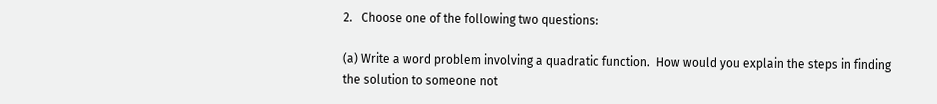2.   Choose one of the following two questions:

(a) Write a word problem involving a quadratic function.  How would you explain the steps in finding the solution to someone not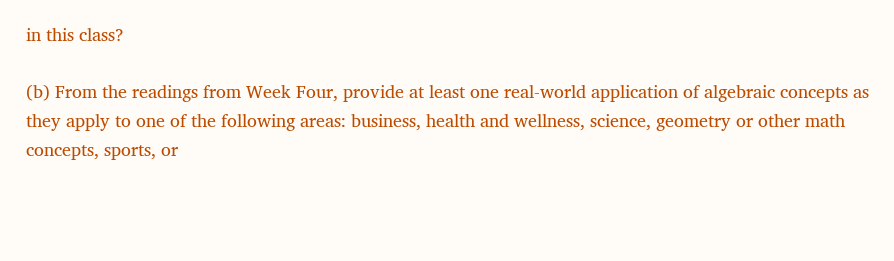in this class?

(b) From the readings from Week Four, provide at least one real-world application of algebraic concepts as they apply to one of the following areas: business, health and wellness, science, geometry or other math concepts, sports, or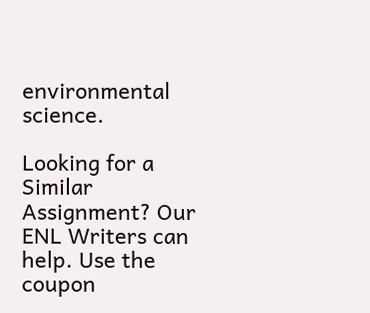environmental science.

Looking for a Similar Assignment? Our ENL Writers can help. Use the coupon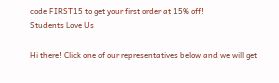code FIRST15 to get your first order at 15% off!
Students Love Us

Hi there! Click one of our representatives below and we will get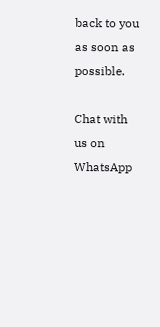back to you as soon as possible.

Chat with us on WhatsApp